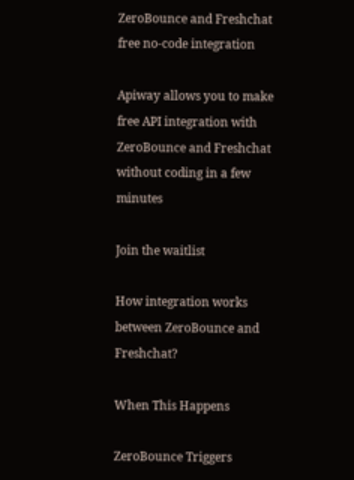ZeroBounce and Freshchat
free no-code integration

Apiway allows you to make free API integration with ZeroBounce and Freshchat without coding in a few minutes

Join the waitlist

How integration works between ZeroBounce and Freshchat?

When This Happens

ZeroBounce Triggers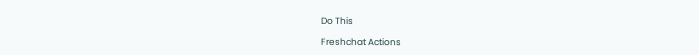Do This

Freshchat Actions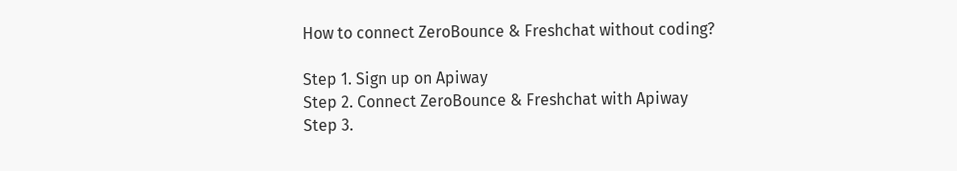How to connect ZeroBounce & Freshchat without coding?

Step 1. Sign up on Apiway
Step 2. Connect ZeroBounce & Freshchat with Apiway
Step 3.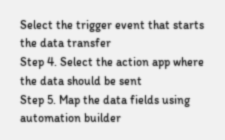Select the trigger event that starts the data transfer
Step 4. Select the action app where the data should be sent
Step 5. Map the data fields using automation builder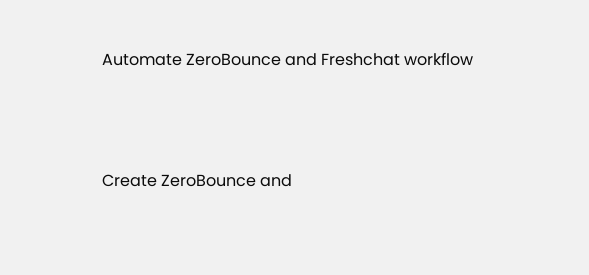Automate ZeroBounce and Freshchat workflow



Create ZeroBounce and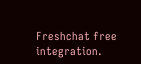Freshchat free integration.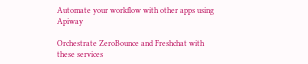Automate your workflow with other apps using Apiway

Orchestrate ZeroBounce and Freshchat with these services